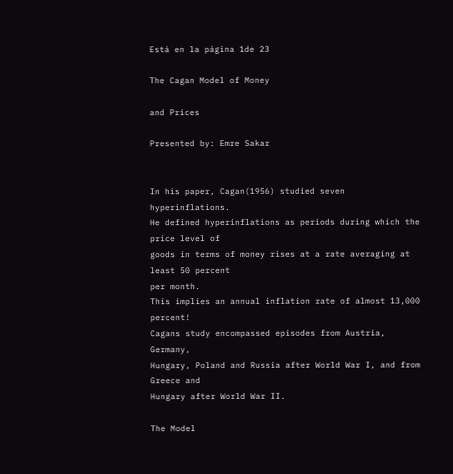Está en la página 1de 23

The Cagan Model of Money

and Prices

Presented by: Emre Sakar


In his paper, Cagan(1956) studied seven hyperinflations.
He defined hyperinflations as periods during which the price level of
goods in terms of money rises at a rate averaging at least 50 percent
per month.
This implies an annual inflation rate of almost 13,000 percent!
Cagans study encompassed episodes from Austria, Germany,
Hungary, Poland and Russia after World War I, and from Greece and
Hungary after World War II.

The Model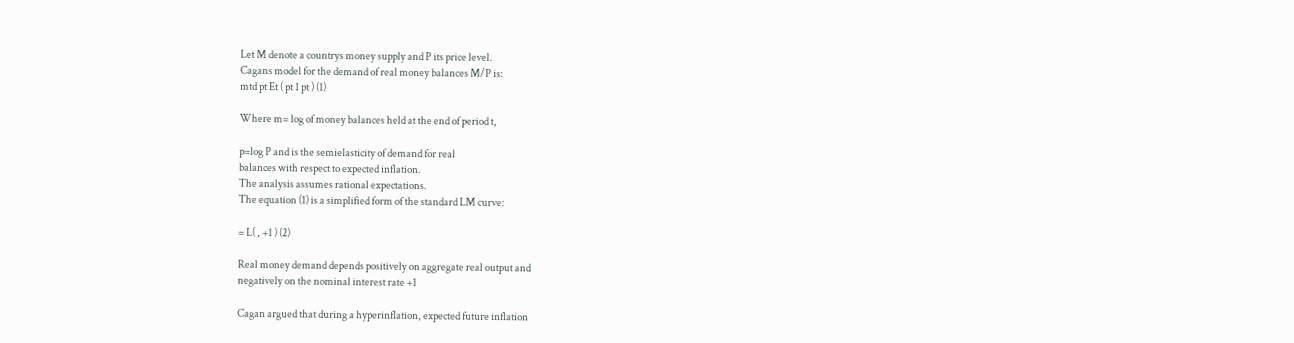Let M denote a countrys money supply and P its price level.
Cagans model for the demand of real money balances M/P is:
mtd pt Et ( pt 1 pt ) (1)

Where m= log of money balances held at the end of period t,

p=log P and is the semielasticity of demand for real
balances with respect to expected inflation.
The analysis assumes rational expectations.
The equation (1) is a simplified form of the standard LM curve:

= L( , +1 ) (2)

Real money demand depends positively on aggregate real output and
negatively on the nominal interest rate +1

Cagan argued that during a hyperinflation, expected future inflation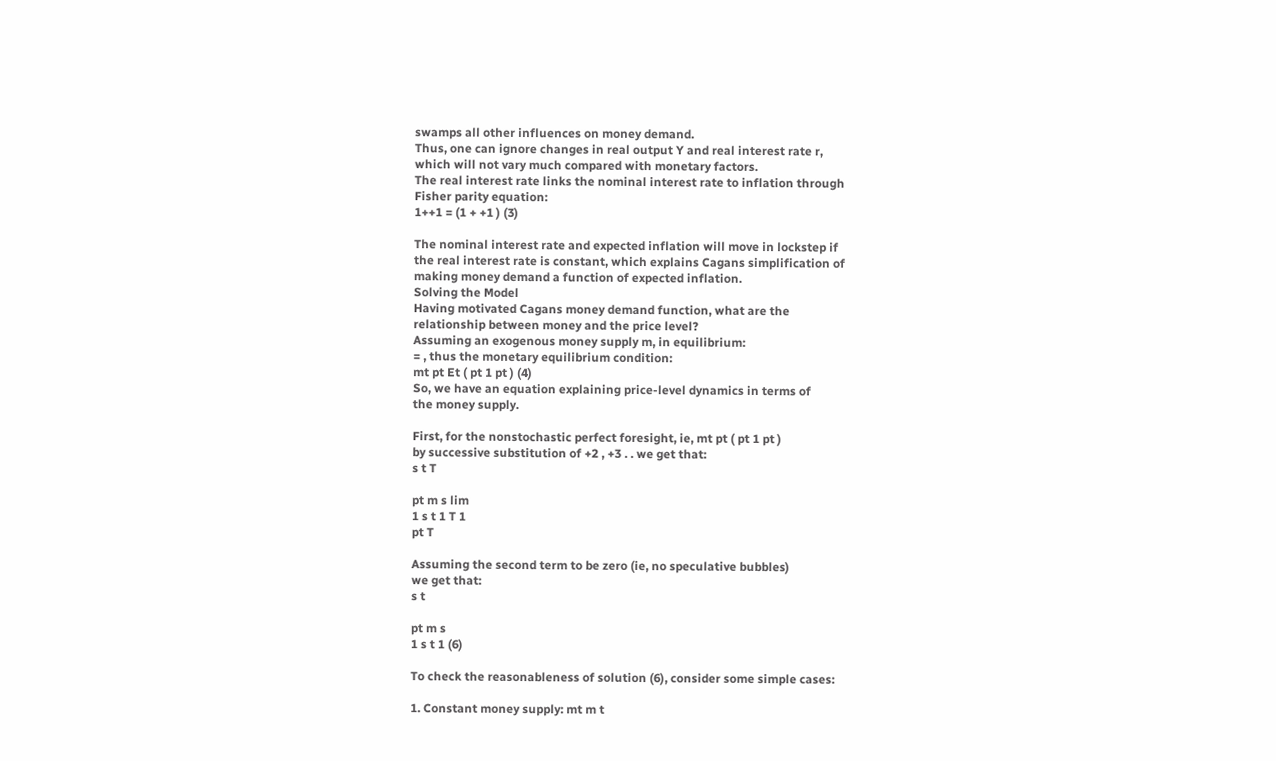swamps all other influences on money demand.
Thus, one can ignore changes in real output Y and real interest rate r,
which will not vary much compared with monetary factors.
The real interest rate links the nominal interest rate to inflation through
Fisher parity equation:
1++1 = (1 + +1 ) (3)

The nominal interest rate and expected inflation will move in lockstep if
the real interest rate is constant, which explains Cagans simplification of
making money demand a function of expected inflation.
Solving the Model
Having motivated Cagans money demand function, what are the
relationship between money and the price level?
Assuming an exogenous money supply m, in equilibrium:
= , thus the monetary equilibrium condition:
mt pt Et ( pt 1 pt ) (4)
So, we have an equation explaining price-level dynamics in terms of
the money supply.

First, for the nonstochastic perfect foresight, ie, mt pt ( pt 1 pt )
by successive substitution of +2 , +3 . . we get that:
s t T

pt m s lim
1 s t 1 T 1
pt T

Assuming the second term to be zero (ie, no speculative bubbles)
we get that:
s t

pt m s
1 s t 1 (6)

To check the reasonableness of solution (6), consider some simple cases:

1. Constant money supply: mt m t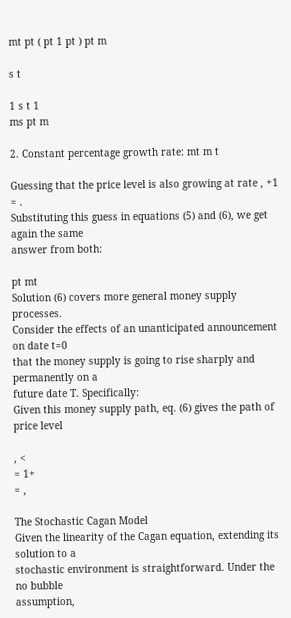mt pt ( pt 1 pt ) pt m

s t

1 s t 1
ms pt m

2. Constant percentage growth rate: mt m t

Guessing that the price level is also growing at rate , +1 = .
Substituting this guess in equations (5) and (6), we get again the same
answer from both:

pt mt
Solution (6) covers more general money supply processes.
Consider the effects of an unanticipated announcement on date t=0
that the money supply is going to rise sharply and permanently on a
future date T. Specifically:
Given this money supply path, eq. (6) gives the path of price level

, <
= 1+
= ,

The Stochastic Cagan Model
Given the linearity of the Cagan equation, extending its solution to a
stochastic environment is straightforward. Under the no bubble
assumption,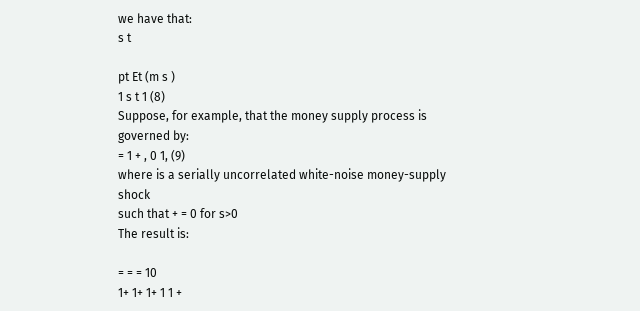we have that:
s t

pt Et (m s )
1 s t 1 (8)
Suppose, for example, that the money supply process is
governed by:
= 1 + , 0 1, (9)
where is a serially uncorrelated white-noise money-supply shock
such that + = 0 for s>0
The result is:

= = = 10
1+ 1+ 1+ 1 1 +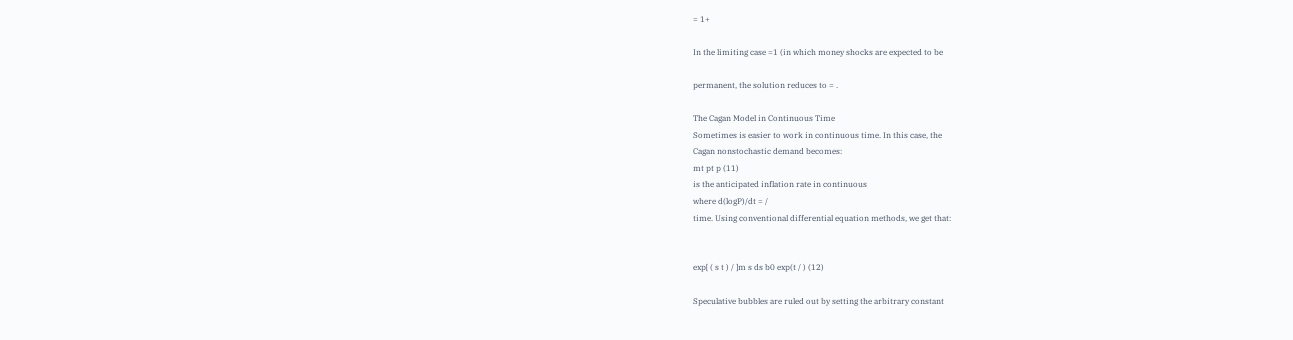= 1+

In the limiting case =1 (in which money shocks are expected to be

permanent, the solution reduces to = .

The Cagan Model in Continuous Time
Sometimes is easier to work in continuous time. In this case, the
Cagan nonstochastic demand becomes:
mt pt p (11)
is the anticipated inflation rate in continuous
where d(logP)/dt = /
time. Using conventional differential equation methods, we get that:


exp[ ( s t ) / ]m s ds b0 exp(t / ) (12)

Speculative bubbles are ruled out by setting the arbitrary constant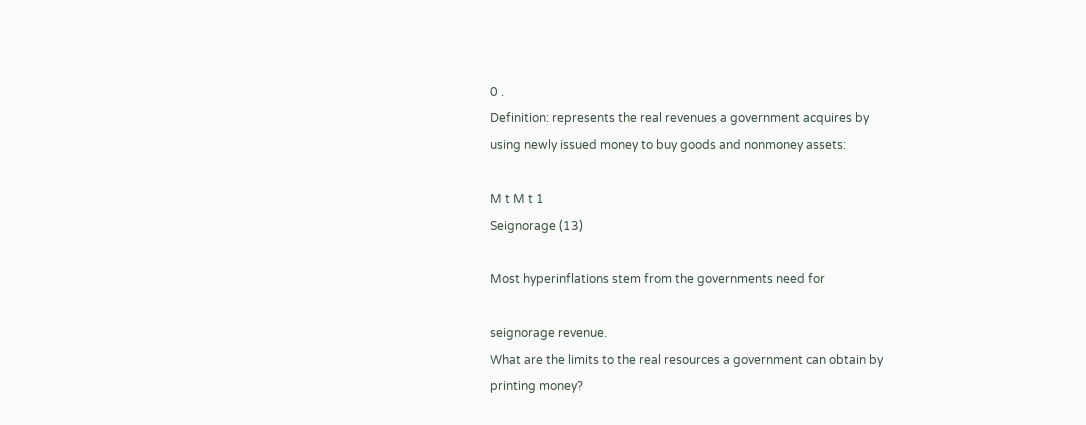0 .
Definition: represents the real revenues a government acquires by
using newly issued money to buy goods and nonmoney assets:

M t M t 1
Seignorage (13)

Most hyperinflations stem from the governments need for

seignorage revenue.
What are the limits to the real resources a government can obtain by
printing money?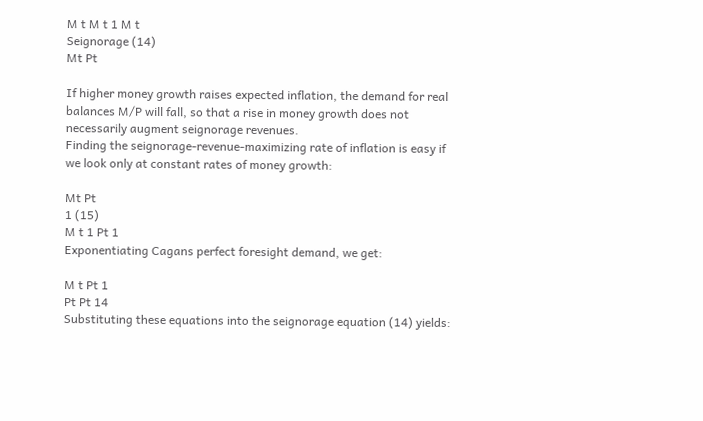M t M t 1 M t
Seignorage (14)
Mt Pt

If higher money growth raises expected inflation, the demand for real
balances M/P will fall, so that a rise in money growth does not
necessarily augment seignorage revenues.
Finding the seignorage-revenue-maximizing rate of inflation is easy if
we look only at constant rates of money growth:

Mt Pt
1 (15)
M t 1 Pt 1
Exponentiating Cagans perfect foresight demand, we get:

M t Pt 1
Pt Pt 14
Substituting these equations into the seignorage equation (14) yields: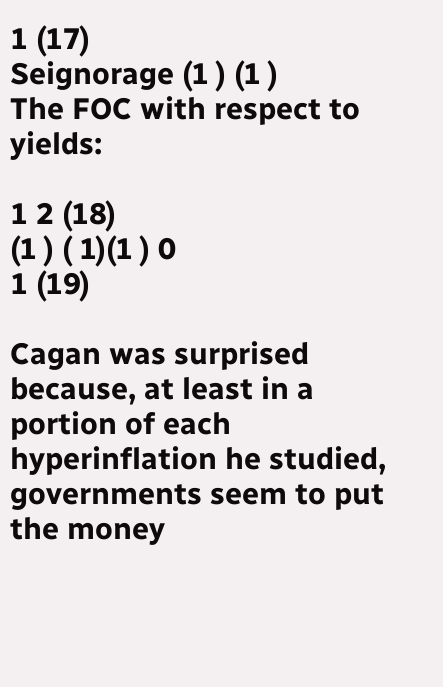1 (17)
Seignorage (1 ) (1 )
The FOC with respect to yields:

1 2 (18)
(1 ) ( 1)(1 ) 0
1 (19)

Cagan was surprised because, at least in a portion of each
hyperinflation he studied, governments seem to put the money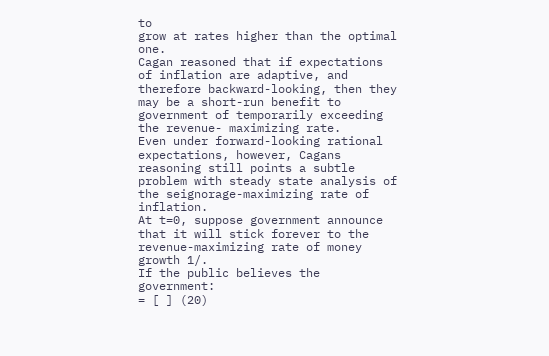to
grow at rates higher than the optimal one.
Cagan reasoned that if expectations of inflation are adaptive, and
therefore backward-looking, then they may be a short-run benefit to
government of temporarily exceeding the revenue- maximizing rate.
Even under forward-looking rational expectations, however, Cagans
reasoning still points a subtle problem with steady state analysis of
the seignorage-maximizing rate of inflation.
At t=0, suppose government announce that it will stick forever to the
revenue-maximizing rate of money growth 1/.
If the public believes the government:
= [ ] (20)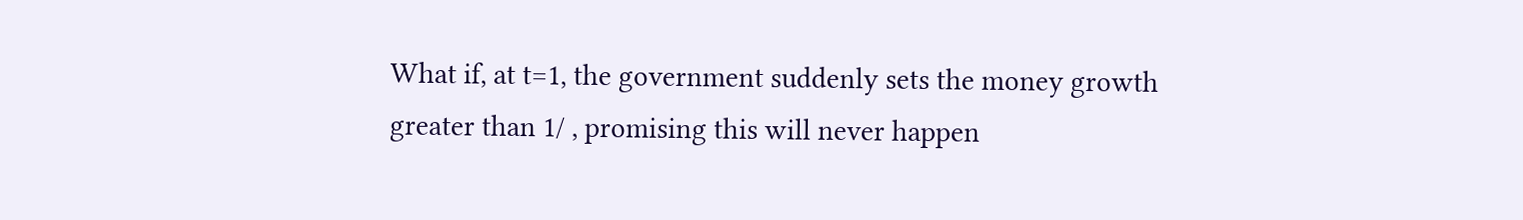What if, at t=1, the government suddenly sets the money growth
greater than 1/ , promising this will never happen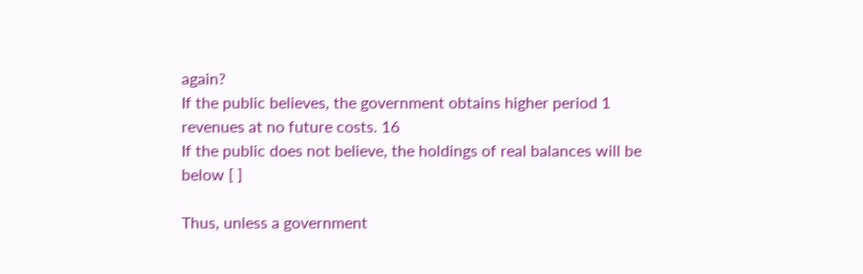again?
If the public believes, the government obtains higher period 1
revenues at no future costs. 16
If the public does not believe, the holdings of real balances will be
below [ ]

Thus, unless a government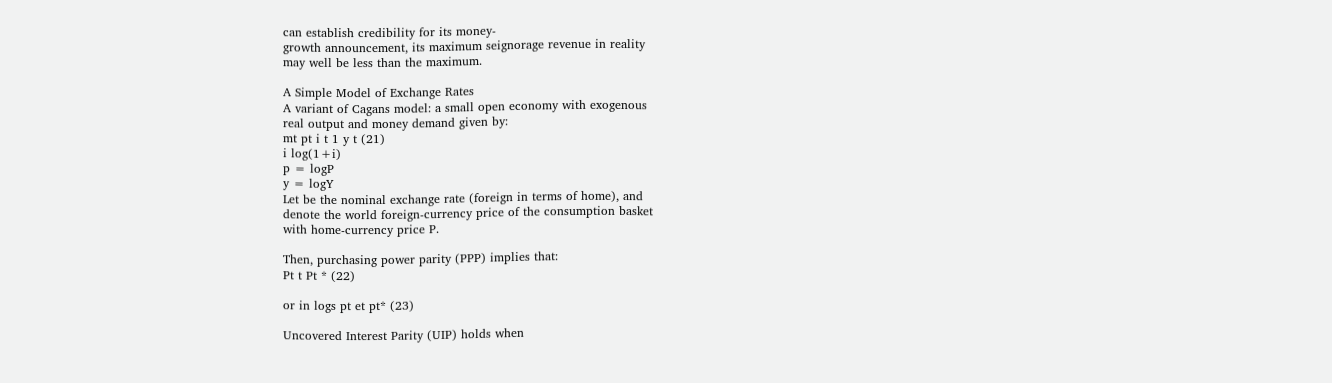can establish credibility for its money-
growth announcement, its maximum seignorage revenue in reality
may well be less than the maximum.

A Simple Model of Exchange Rates
A variant of Cagans model: a small open economy with exogenous
real output and money demand given by:
mt pt i t 1 y t (21)
i log(1+i)
p = logP
y = logY
Let be the nominal exchange rate (foreign in terms of home), and
denote the world foreign-currency price of the consumption basket
with home-currency price P.

Then, purchasing power parity (PPP) implies that:
Pt t Pt * (22)

or in logs pt et pt* (23)

Uncovered Interest Parity (UIP) holds when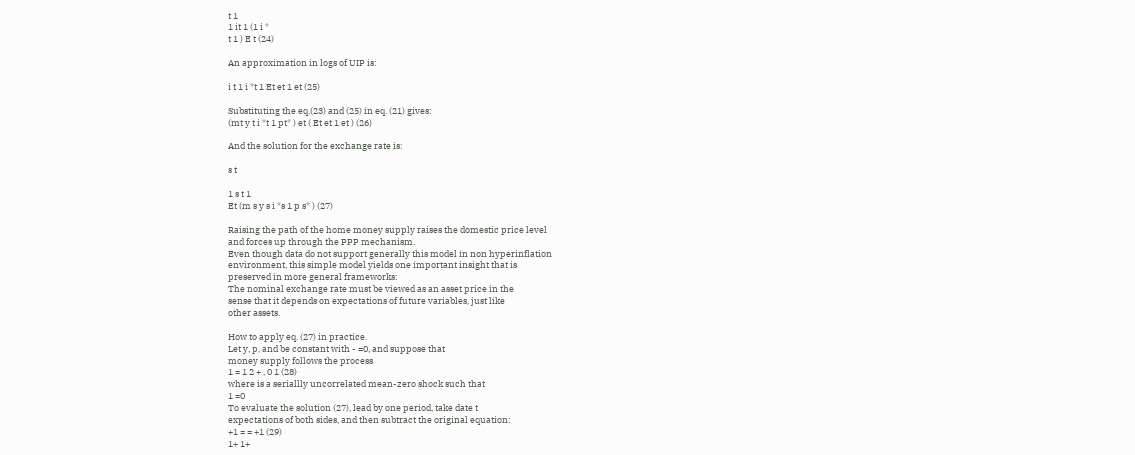t 1
1 it 1 (1 i *
t 1 ) E t (24)

An approximation in logs of UIP is:

i t 1 i *t 1 Et et 1 et (25)

Substituting the eq.(23) and (25) in eq. (21) gives:
(mt y t i *t 1 pt* ) et ( Et et 1 et ) (26)

And the solution for the exchange rate is:

s t

1 s t 1
Et (m s y s i *s 1 p s* ) (27)

Raising the path of the home money supply raises the domestic price level
and forces up through the PPP mechanism.
Even though data do not support generally this model in non hyperinflation
environment, this simple model yields one important insight that is
preserved in more general frameworks:
The nominal exchange rate must be viewed as an asset price in the
sense that it depends on expectations of future variables, just like
other assets.

How to apply eq. (27) in practice.
Let y, p, and be constant with - =0, and suppose that
money supply follows the process
1 = 1 2 + , 0 1 (28)
where is a seriallly uncorrelated mean-zero shock such that
1 =0
To evaluate the solution (27), lead by one period, take date t
expectations of both sides, and then subtract the original equation:
+1 = = +1 (29)
1+ 1+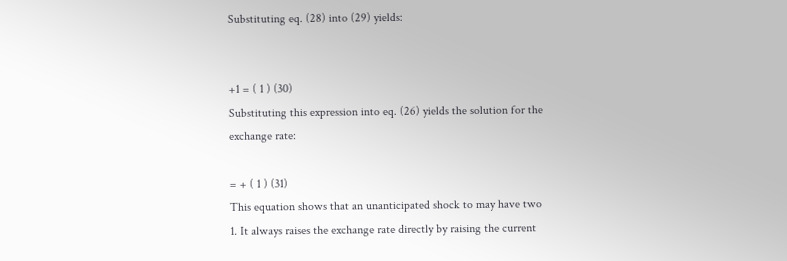Substituting eq. (28) into (29) yields:


+1 = ( 1 ) (30)
Substituting this expression into eq. (26) yields the solution for the
exchange rate:

= + ( 1 ) (31)
This equation shows that an unanticipated shock to may have two
1. It always raises the exchange rate directly by raising the current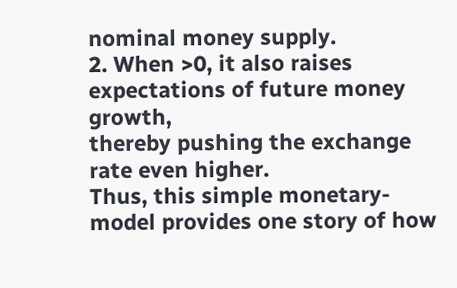nominal money supply.
2. When >0, it also raises expectations of future money growth,
thereby pushing the exchange rate even higher.
Thus, this simple monetary-model provides one story of how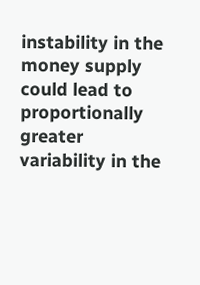instability in the money supply could lead to proportionally greater
variability in the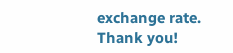exchange rate.
Thank you!